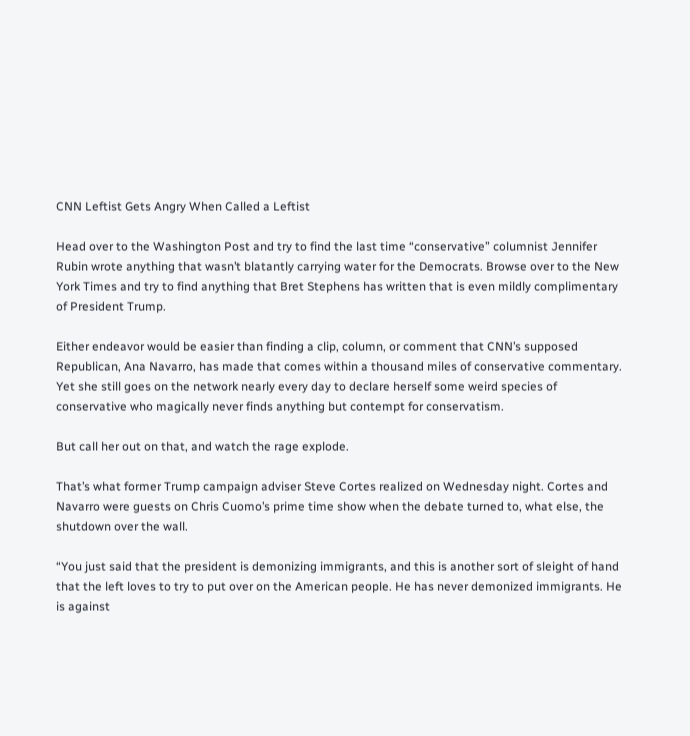CNN Leftist Gets Angry When Called a Leftist

Head over to the Washington Post and try to find the last time “conservative” columnist Jennifer Rubin wrote anything that wasn’t blatantly carrying water for the Democrats. Browse over to the New York Times and try to find anything that Bret Stephens has written that is even mildly complimentary of President Trump.

Either endeavor would be easier than finding a clip, column, or comment that CNN’s supposed Republican, Ana Navarro, has made that comes within a thousand miles of conservative commentary. Yet she still goes on the network nearly every day to declare herself some weird species of conservative who magically never finds anything but contempt for conservatism.

But call her out on that, and watch the rage explode.

That’s what former Trump campaign adviser Steve Cortes realized on Wednesday night. Cortes and Navarro were guests on Chris Cuomo’s prime time show when the debate turned to, what else, the shutdown over the wall.

“You just said that the president is demonizing immigrants, and this is another sort of sleight of hand that the left loves to try to put over on the American people. He has never demonized immigrants. He is against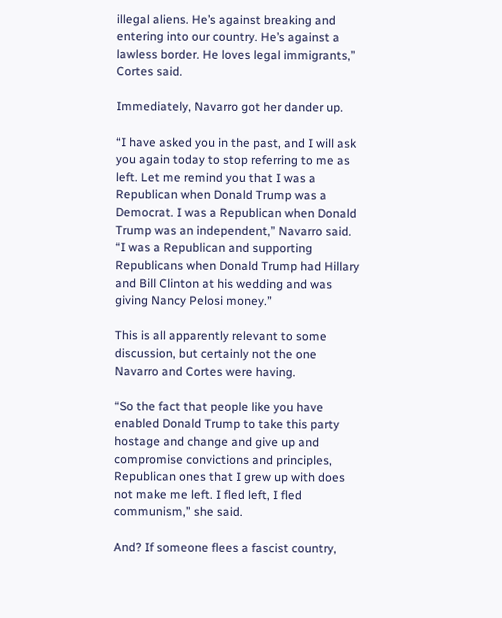illegal aliens. He’s against breaking and entering into our country. He’s against a lawless border. He loves legal immigrants,” Cortes said.

Immediately, Navarro got her dander up.

“I have asked you in the past, and I will ask you again today to stop referring to me as left. Let me remind you that I was a Republican when Donald Trump was a Democrat. I was a Republican when Donald Trump was an independent,” Navarro said. “I was a Republican and supporting Republicans when Donald Trump had Hillary and Bill Clinton at his wedding and was giving Nancy Pelosi money.”

This is all apparently relevant to some discussion, but certainly not the one Navarro and Cortes were having.

“So the fact that people like you have enabled Donald Trump to take this party hostage and change and give up and compromise convictions and principles, Republican ones that I grew up with does not make me left. I fled left, I fled communism,” she said.

And? If someone flees a fascist country,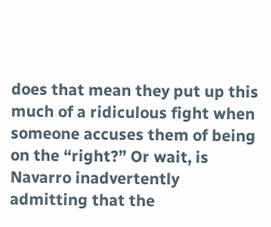does that mean they put up this much of a ridiculous fight when someone accuses them of being on the “right?” Or wait, is Navarro inadvertently admitting that the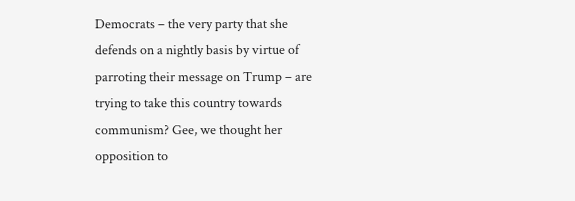Democrats – the very party that she defends on a nightly basis by virtue of parroting their message on Trump – are trying to take this country towards communism? Gee, we thought her opposition to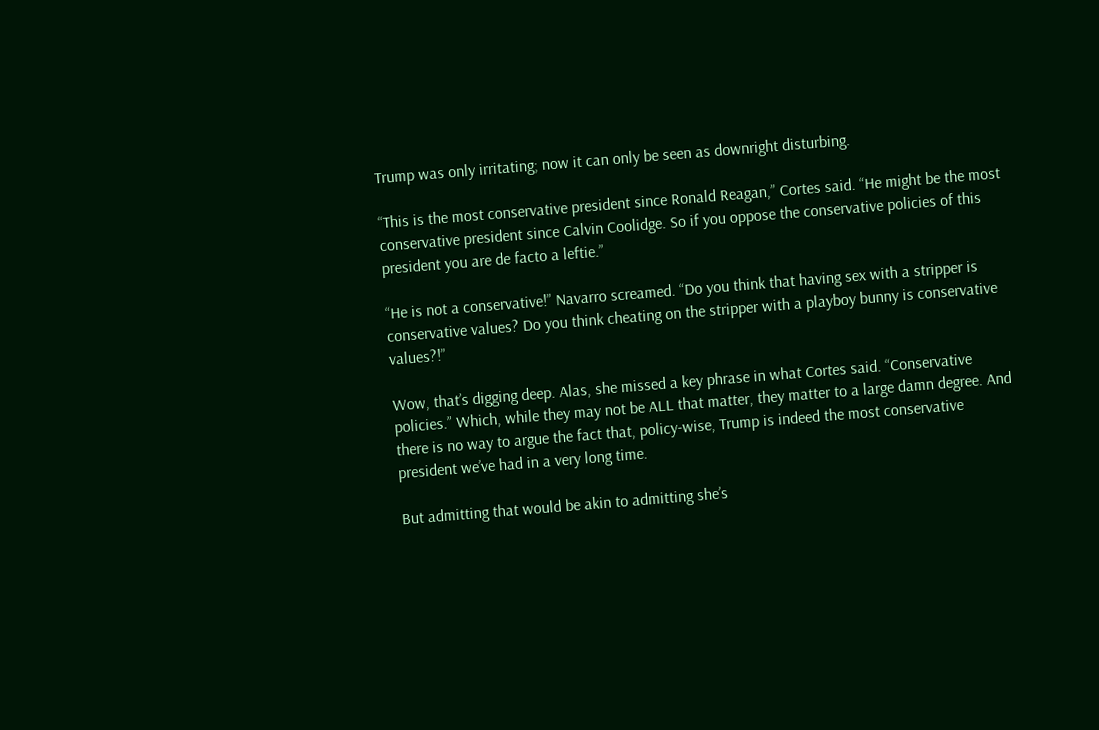Trump was only irritating; now it can only be seen as downright disturbing.

“This is the most conservative president since Ronald Reagan,” Cortes said. “He might be the most conservative president since Calvin Coolidge. So if you oppose the conservative policies of this president you are de facto a leftie.”

“He is not a conservative!” Navarro screamed. “Do you think that having sex with a stripper is conservative values? Do you think cheating on the stripper with a playboy bunny is conservative values?!”

Wow, that’s digging deep. Alas, she missed a key phrase in what Cortes said. “Conservative policies.” Which, while they may not be ALL that matter, they matter to a large damn degree. And there is no way to argue the fact that, policy-wise, Trump is indeed the most conservative president we’ve had in a very long time.

But admitting that would be akin to admitting she’s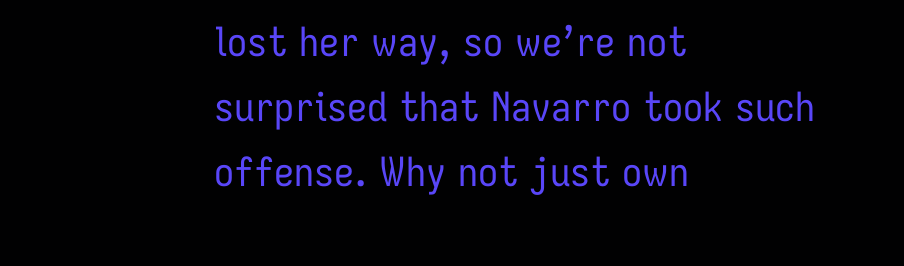lost her way, so we’re not surprised that Navarro took such offense. Why not just own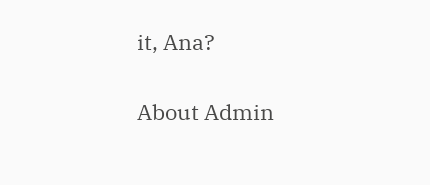it, Ana?

About Admin